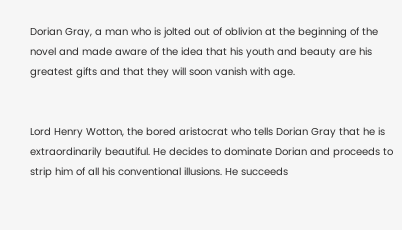Dorian Gray, a man who is jolted out of oblivion at the beginning of the novel and made aware of the idea that his youth and beauty are his greatest gifts and that they will soon vanish with age.


Lord Henry Wotton, the bored aristocrat who tells Dorian Gray that he is extraordinarily beautiful. He decides to dominate Dorian and proceeds to strip him of all his conventional illusions. He succeeds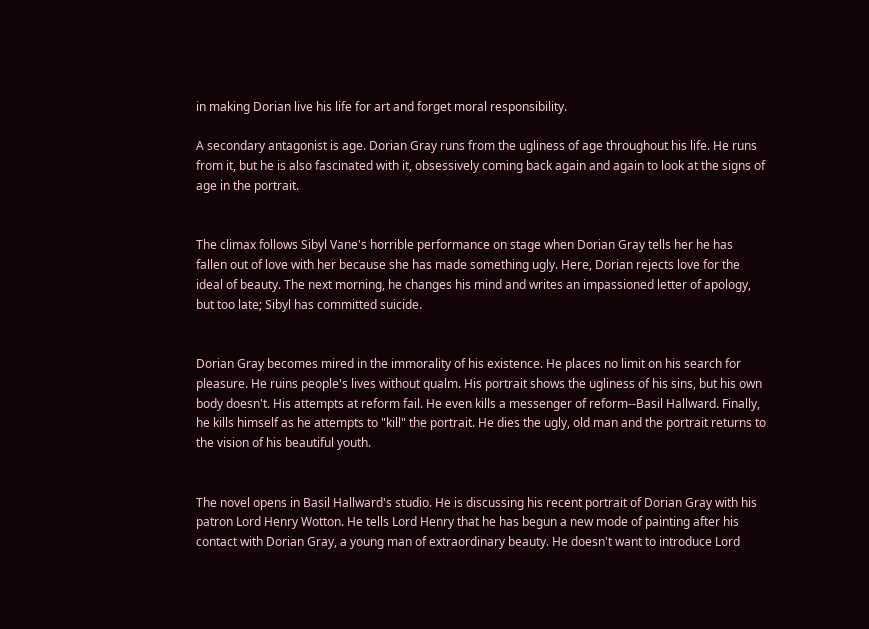in making Dorian live his life for art and forget moral responsibility.

A secondary antagonist is age. Dorian Gray runs from the ugliness of age throughout his life. He runs from it, but he is also fascinated with it, obsessively coming back again and again to look at the signs of age in the portrait.


The climax follows Sibyl Vane's horrible performance on stage when Dorian Gray tells her he has fallen out of love with her because she has made something ugly. Here, Dorian rejects love for the ideal of beauty. The next morning, he changes his mind and writes an impassioned letter of apology, but too late; Sibyl has committed suicide.


Dorian Gray becomes mired in the immorality of his existence. He places no limit on his search for pleasure. He ruins people's lives without qualm. His portrait shows the ugliness of his sins, but his own body doesn't. His attempts at reform fail. He even kills a messenger of reform--Basil Hallward. Finally, he kills himself as he attempts to "kill" the portrait. He dies the ugly, old man and the portrait returns to the vision of his beautiful youth.


The novel opens in Basil Hallward's studio. He is discussing his recent portrait of Dorian Gray with his patron Lord Henry Wotton. He tells Lord Henry that he has begun a new mode of painting after his contact with Dorian Gray, a young man of extraordinary beauty. He doesn't want to introduce Lord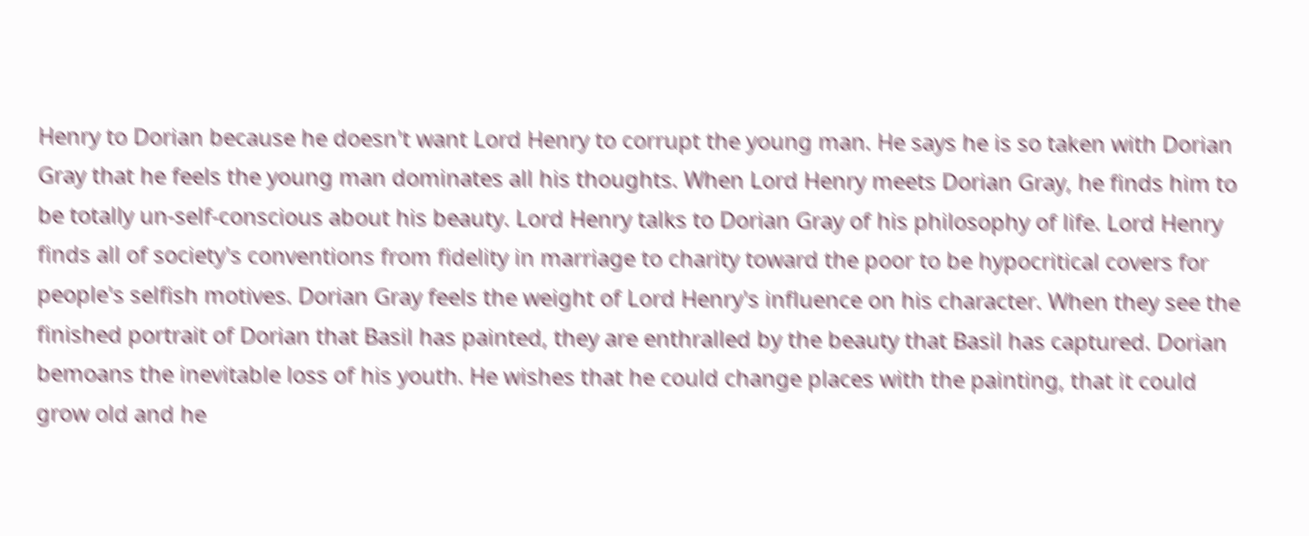Henry to Dorian because he doesn't want Lord Henry to corrupt the young man. He says he is so taken with Dorian Gray that he feels the young man dominates all his thoughts. When Lord Henry meets Dorian Gray, he finds him to be totally un-self-conscious about his beauty. Lord Henry talks to Dorian Gray of his philosophy of life. Lord Henry finds all of society's conventions from fidelity in marriage to charity toward the poor to be hypocritical covers for people's selfish motives. Dorian Gray feels the weight of Lord Henry's influence on his character. When they see the finished portrait of Dorian that Basil has painted, they are enthralled by the beauty that Basil has captured. Dorian bemoans the inevitable loss of his youth. He wishes that he could change places with the painting, that it could grow old and he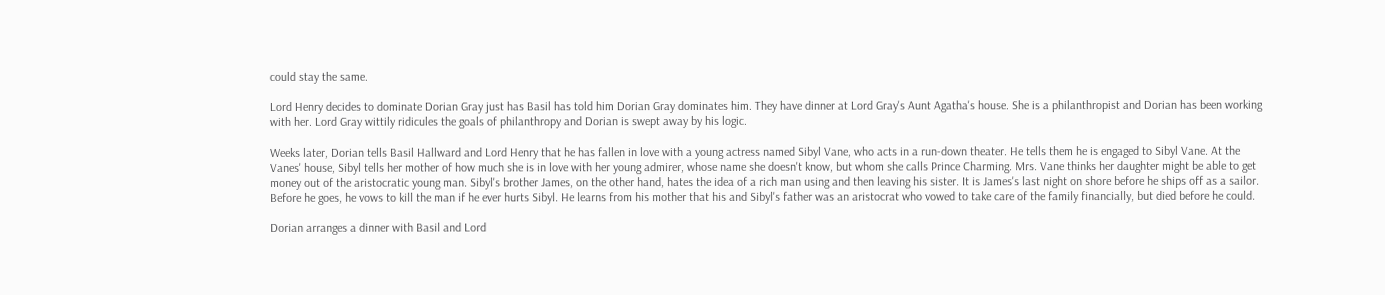could stay the same.

Lord Henry decides to dominate Dorian Gray just has Basil has told him Dorian Gray dominates him. They have dinner at Lord Gray's Aunt Agatha's house. She is a philanthropist and Dorian has been working with her. Lord Gray wittily ridicules the goals of philanthropy and Dorian is swept away by his logic.

Weeks later, Dorian tells Basil Hallward and Lord Henry that he has fallen in love with a young actress named Sibyl Vane, who acts in a run-down theater. He tells them he is engaged to Sibyl Vane. At the Vanes' house, Sibyl tells her mother of how much she is in love with her young admirer, whose name she doesn't know, but whom she calls Prince Charming. Mrs. Vane thinks her daughter might be able to get money out of the aristocratic young man. Sibyl's brother James, on the other hand, hates the idea of a rich man using and then leaving his sister. It is James's last night on shore before he ships off as a sailor. Before he goes, he vows to kill the man if he ever hurts Sibyl. He learns from his mother that his and Sibyl's father was an aristocrat who vowed to take care of the family financially, but died before he could.

Dorian arranges a dinner with Basil and Lord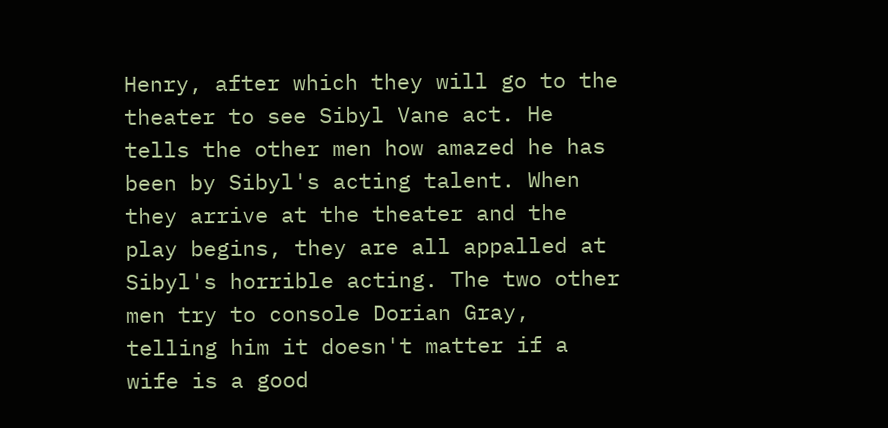Henry, after which they will go to the theater to see Sibyl Vane act. He tells the other men how amazed he has been by Sibyl's acting talent. When they arrive at the theater and the play begins, they are all appalled at Sibyl's horrible acting. The two other men try to console Dorian Gray, telling him it doesn't matter if a wife is a good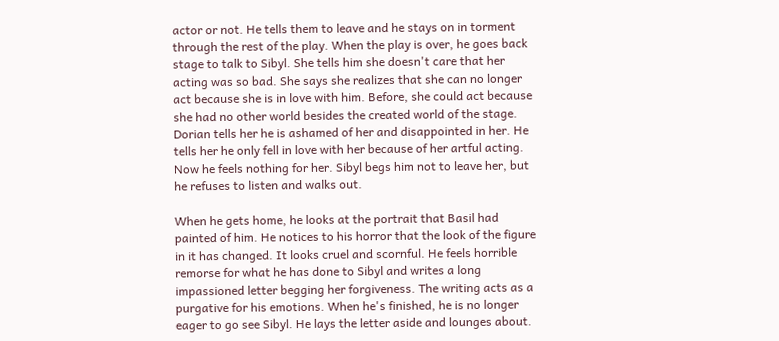actor or not. He tells them to leave and he stays on in torment through the rest of the play. When the play is over, he goes back stage to talk to Sibyl. She tells him she doesn't care that her acting was so bad. She says she realizes that she can no longer act because she is in love with him. Before, she could act because she had no other world besides the created world of the stage. Dorian tells her he is ashamed of her and disappointed in her. He tells her he only fell in love with her because of her artful acting. Now he feels nothing for her. Sibyl begs him not to leave her, but he refuses to listen and walks out.

When he gets home, he looks at the portrait that Basil had painted of him. He notices to his horror that the look of the figure in it has changed. It looks cruel and scornful. He feels horrible remorse for what he has done to Sibyl and writes a long impassioned letter begging her forgiveness. The writing acts as a purgative for his emotions. When he's finished, he is no longer eager to go see Sibyl. He lays the letter aside and lounges about.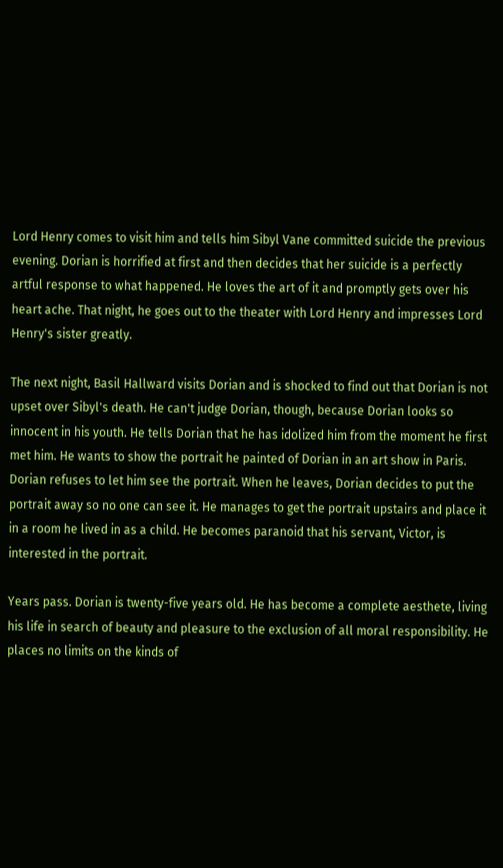Lord Henry comes to visit him and tells him Sibyl Vane committed suicide the previous evening. Dorian is horrified at first and then decides that her suicide is a perfectly artful response to what happened. He loves the art of it and promptly gets over his heart ache. That night, he goes out to the theater with Lord Henry and impresses Lord Henry's sister greatly.

The next night, Basil Hallward visits Dorian and is shocked to find out that Dorian is not upset over Sibyl's death. He can't judge Dorian, though, because Dorian looks so innocent in his youth. He tells Dorian that he has idolized him from the moment he first met him. He wants to show the portrait he painted of Dorian in an art show in Paris. Dorian refuses to let him see the portrait. When he leaves, Dorian decides to put the portrait away so no one can see it. He manages to get the portrait upstairs and place it in a room he lived in as a child. He becomes paranoid that his servant, Victor, is interested in the portrait.

Years pass. Dorian is twenty-five years old. He has become a complete aesthete, living his life in search of beauty and pleasure to the exclusion of all moral responsibility. He places no limits on the kinds of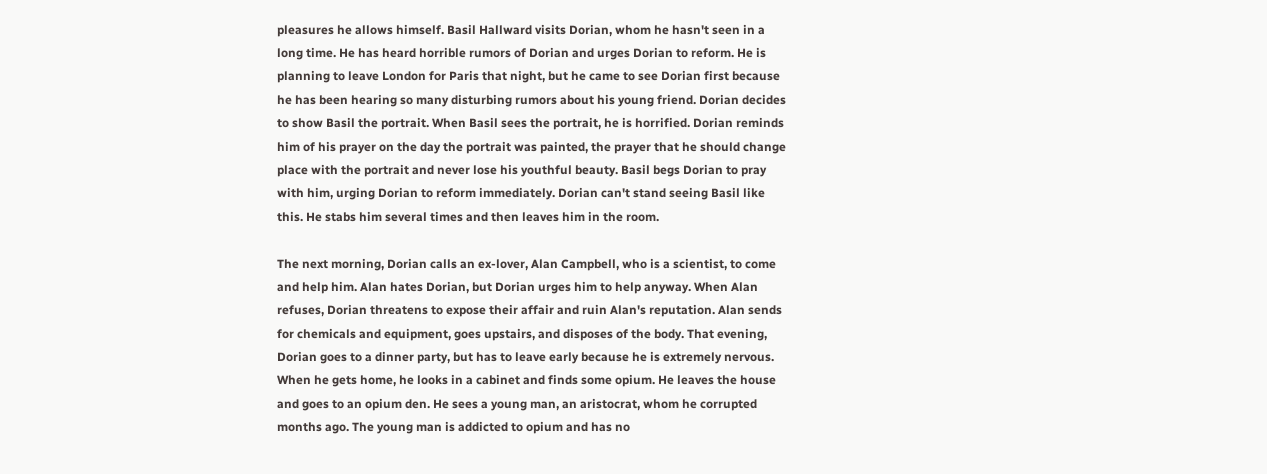pleasures he allows himself. Basil Hallward visits Dorian, whom he hasn't seen in a long time. He has heard horrible rumors of Dorian and urges Dorian to reform. He is planning to leave London for Paris that night, but he came to see Dorian first because he has been hearing so many disturbing rumors about his young friend. Dorian decides to show Basil the portrait. When Basil sees the portrait, he is horrified. Dorian reminds him of his prayer on the day the portrait was painted, the prayer that he should change place with the portrait and never lose his youthful beauty. Basil begs Dorian to pray with him, urging Dorian to reform immediately. Dorian can't stand seeing Basil like this. He stabs him several times and then leaves him in the room.

The next morning, Dorian calls an ex-lover, Alan Campbell, who is a scientist, to come and help him. Alan hates Dorian, but Dorian urges him to help anyway. When Alan refuses, Dorian threatens to expose their affair and ruin Alan's reputation. Alan sends for chemicals and equipment, goes upstairs, and disposes of the body. That evening, Dorian goes to a dinner party, but has to leave early because he is extremely nervous. When he gets home, he looks in a cabinet and finds some opium. He leaves the house and goes to an opium den. He sees a young man, an aristocrat, whom he corrupted months ago. The young man is addicted to opium and has no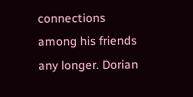connections among his friends any longer. Dorian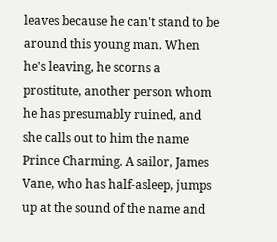leaves because he can't stand to be around this young man. When he's leaving, he scorns a prostitute, another person whom he has presumably ruined, and she calls out to him the name Prince Charming. A sailor, James Vane, who has half-asleep, jumps up at the sound of the name and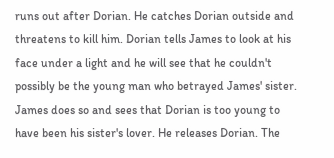runs out after Dorian. He catches Dorian outside and threatens to kill him. Dorian tells James to look at his face under a light and he will see that he couldn't possibly be the young man who betrayed James' sister. James does so and sees that Dorian is too young to have been his sister's lover. He releases Dorian. The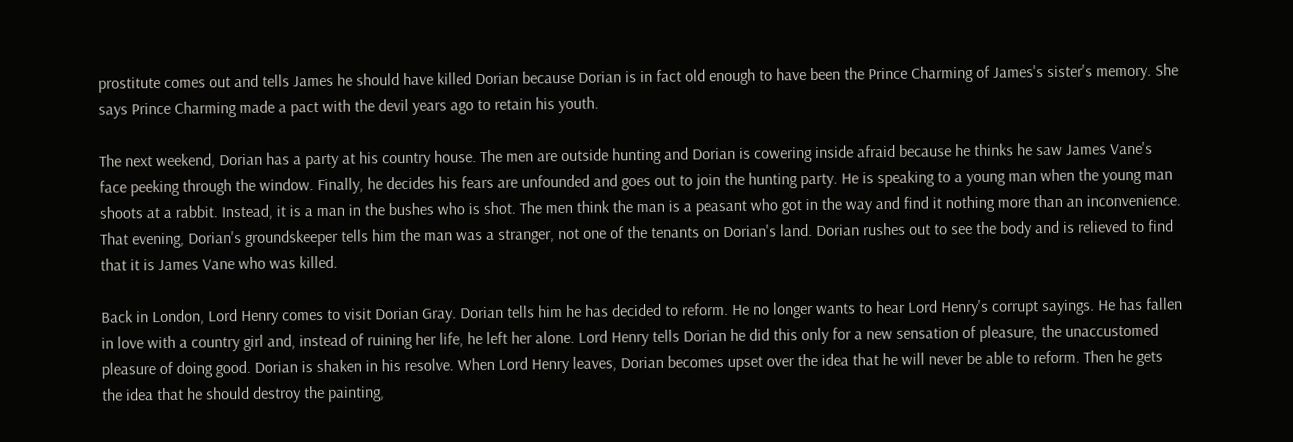prostitute comes out and tells James he should have killed Dorian because Dorian is in fact old enough to have been the Prince Charming of James's sister's memory. She says Prince Charming made a pact with the devil years ago to retain his youth.

The next weekend, Dorian has a party at his country house. The men are outside hunting and Dorian is cowering inside afraid because he thinks he saw James Vane's face peeking through the window. Finally, he decides his fears are unfounded and goes out to join the hunting party. He is speaking to a young man when the young man shoots at a rabbit. Instead, it is a man in the bushes who is shot. The men think the man is a peasant who got in the way and find it nothing more than an inconvenience. That evening, Dorian's groundskeeper tells him the man was a stranger, not one of the tenants on Dorian's land. Dorian rushes out to see the body and is relieved to find that it is James Vane who was killed.

Back in London, Lord Henry comes to visit Dorian Gray. Dorian tells him he has decided to reform. He no longer wants to hear Lord Henry's corrupt sayings. He has fallen in love with a country girl and, instead of ruining her life, he left her alone. Lord Henry tells Dorian he did this only for a new sensation of pleasure, the unaccustomed pleasure of doing good. Dorian is shaken in his resolve. When Lord Henry leaves, Dorian becomes upset over the idea that he will never be able to reform. Then he gets the idea that he should destroy the painting,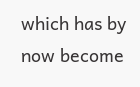which has by now become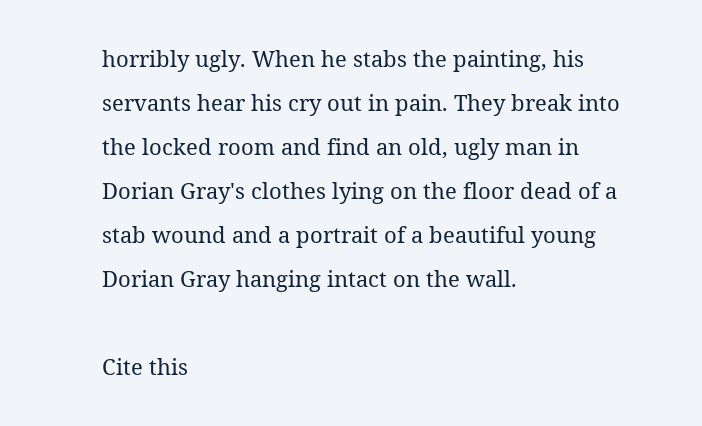horribly ugly. When he stabs the painting, his servants hear his cry out in pain. They break into the locked room and find an old, ugly man in Dorian Gray's clothes lying on the floor dead of a stab wound and a portrait of a beautiful young Dorian Gray hanging intact on the wall.

Cite this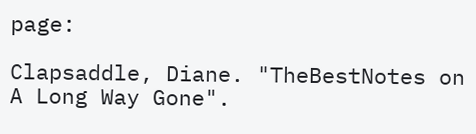page:

Clapsaddle, Diane. "TheBestNotes on A Long Way Gone".